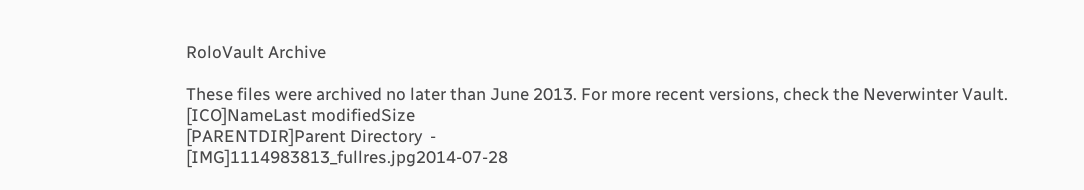RoloVault Archive

These files were archived no later than June 2013. For more recent versions, check the Neverwinter Vault.
[ICO]NameLast modifiedSize
[PARENTDIR]Parent Directory  -
[IMG]1114983813_fullres.jpg2014-07-28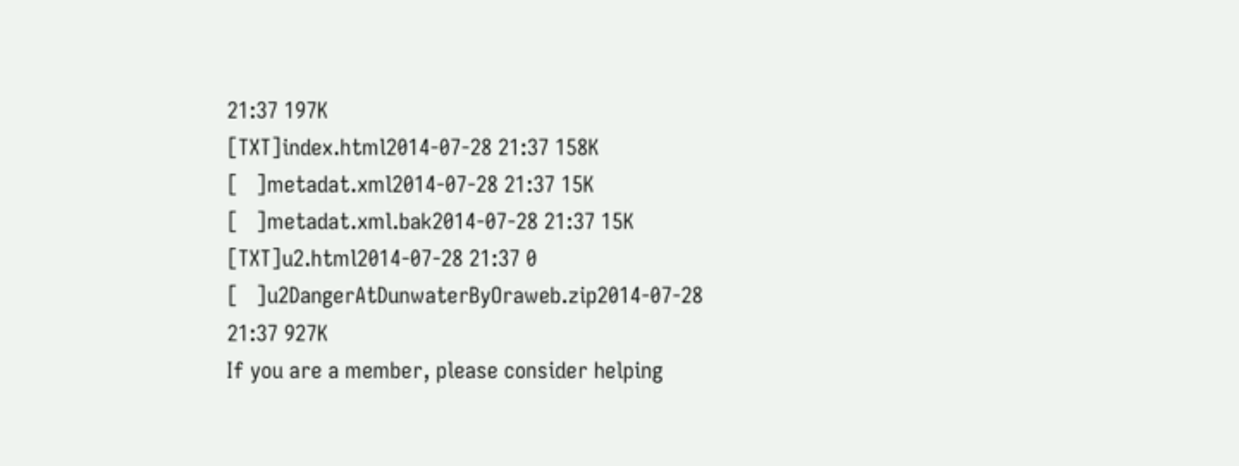21:37 197K
[TXT]index.html2014-07-28 21:37 158K
[   ]metadat.xml2014-07-28 21:37 15K
[   ]metadat.xml.bak2014-07-28 21:37 15K
[TXT]u2.html2014-07-28 21:37 0
[   ]u2DangerAtDunwaterByOraweb.zip2014-07-28 21:37 927K
If you are a member, please consider helping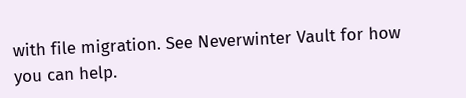with file migration. See Neverwinter Vault for how you can help.